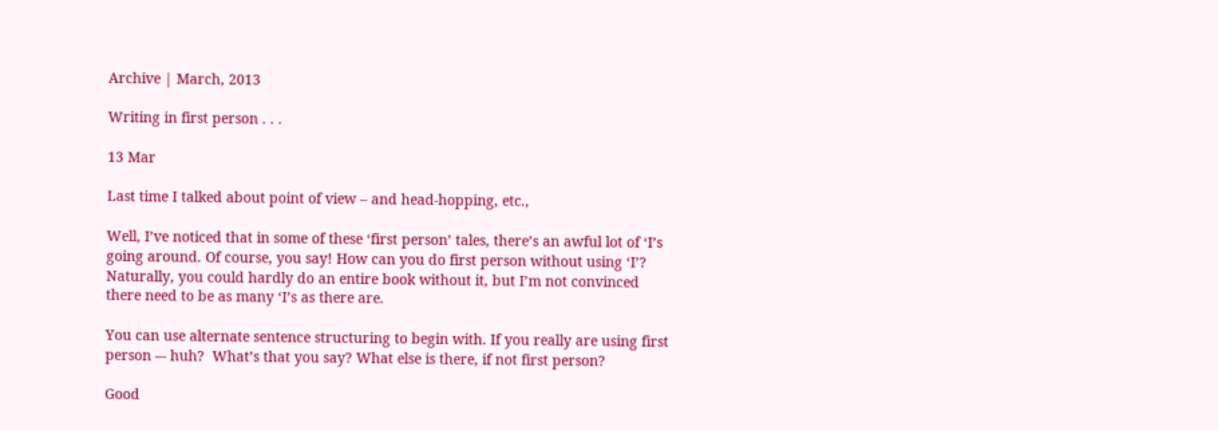Archive | March, 2013

Writing in first person . . .

13 Mar

Last time I talked about point of view – and head-hopping, etc.,

Well, I’ve noticed that in some of these ‘first person’ tales, there’s an awful lot of ‘I’s going around. Of course, you say! How can you do first person without using ‘I’?  Naturally, you could hardly do an entire book without it, but I’m not convinced there need to be as many ‘I’s as there are.

You can use alternate sentence structuring to begin with. If you really are using first person –- huh?  What’s that you say? What else is there, if not first person?

Good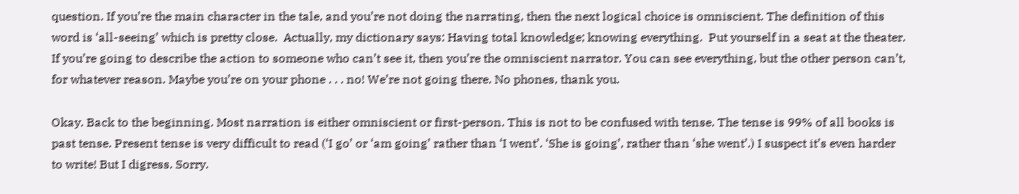question. If you’re the main character in the tale, and you’re not doing the narrating, then the next logical choice is omniscient. The definition of this word is ‘all-seeing’ which is pretty close.  Actually, my dictionary says: Having total knowledge; knowing everything.  Put yourself in a seat at the theater. If you’re going to describe the action to someone who can’t see it, then you’re the omniscient narrator. You can see everything, but the other person can’t, for whatever reason. Maybe you’re on your phone . . . no! We’re not going there. No phones, thank you.

Okay. Back to the beginning. Most narration is either omniscient or first-person. This is not to be confused with tense. The tense is 99% of all books is past tense. Present tense is very difficult to read (‘I go’ or ‘am going’ rather than ‘I went’. ‘She is going’, rather than ‘she went’.) I suspect it’s even harder to write! But I digress. Sorry.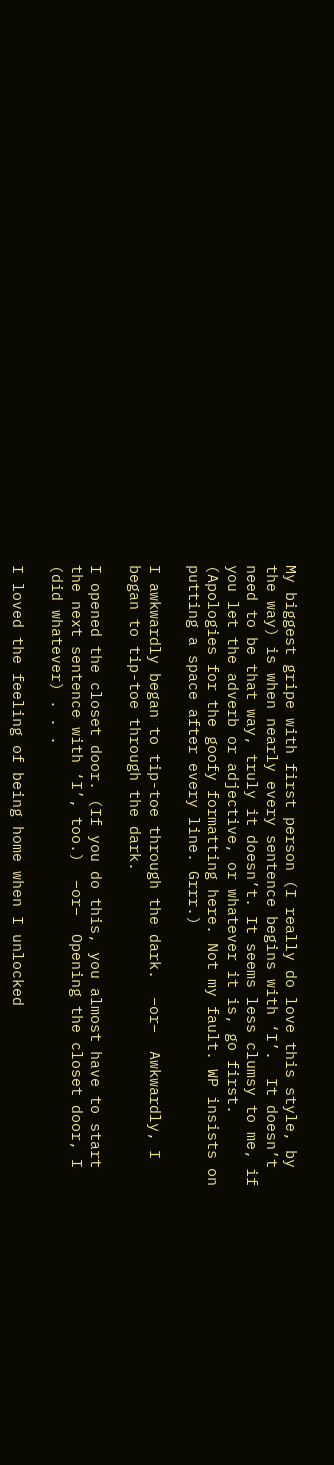My biggest gripe with first person (I really do love this style, by the way) is when nearly every sentence begins with ‘I’.  It doesn’t need to be that way, truly it doesn’t. It seems less clumsy to me, if you let the adverb or adjective, or whatever it is, go first. (Apologies for the goofy formatting here. Not my fault. WP insists on putting a space after every line. Grrr.)

I awkwardly began to tip-toe through the dark.  –or–  Awkwardly, I began to tip-toe through the dark.

I opened the closet door. (If you do this, you almost have to start the next sentence with ‘I’, too.)  –or–  Opening the closet door, I (did whatever) . . .

I loved the feeling of being home when I unlocked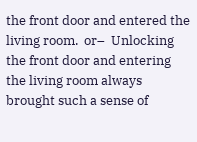the front door and entered the living room.  or–  Unlocking the front door and entering the living room always brought such a sense of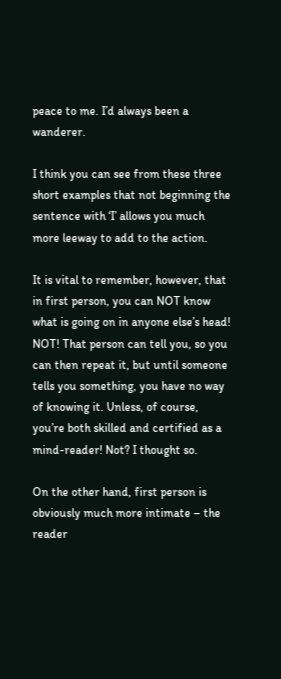peace to me. I’d always been a wanderer.

I think you can see from these three short examples that not beginning the sentence with ‘I’ allows you much more leeway to add to the action.

It is vital to remember, however, that in first person, you can NOT know what is going on in anyone else’s head! NOT! That person can tell you, so you can then repeat it, but until someone tells you something, you have no way of knowing it. Unless, of course, you’re both skilled and certified as a mind-reader! Not? I thought so.

On the other hand, first person is obviously much more intimate – the reader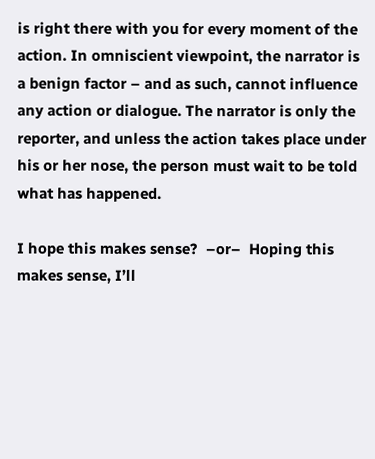is right there with you for every moment of the action. In omniscient viewpoint, the narrator is a benign factor – and as such, cannot influence any action or dialogue. The narrator is only the reporter, and unless the action takes place under his or her nose, the person must wait to be told what has happened.

I hope this makes sense?  –or–  Hoping this makes sense, I’ll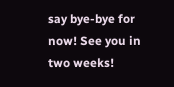say bye-bye for now! See you in two weeks!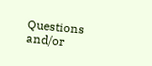Questions and/or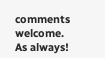comments welcome.  As always!